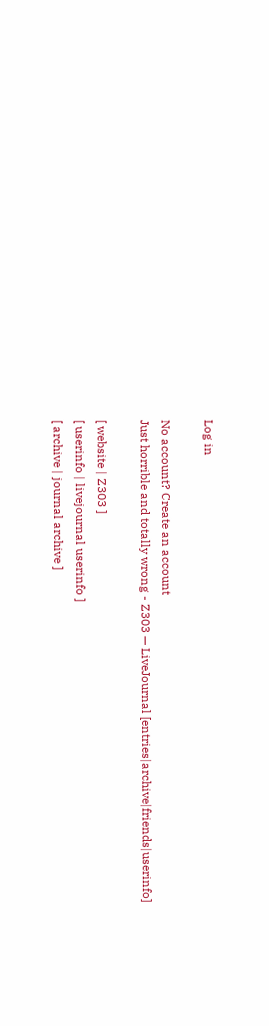Log in

No account? Create an account
Just horrible and totally wrong - Z303 — LiveJournal [entries|archive|friends|userinfo]

[ website | Z303 ]
[ userinfo | livejournal userinfo ]
[ archive | journal archive ]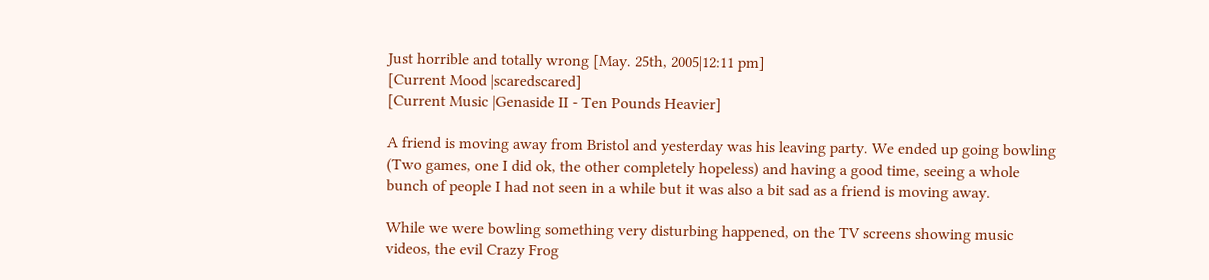Just horrible and totally wrong [May. 25th, 2005|12:11 pm]
[Current Mood |scaredscared]
[Current Music |Genaside II - Ten Pounds Heavier]

A friend is moving away from Bristol and yesterday was his leaving party. We ended up going bowling (Two games, one I did ok, the other completely hopeless) and having a good time, seeing a whole bunch of people I had not seen in a while but it was also a bit sad as a friend is moving away.

While we were bowling something very disturbing happened, on the TV screens showing music videos, the evil Crazy Frog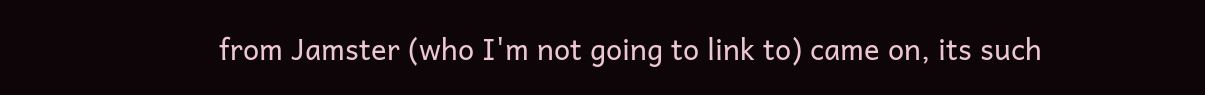from Jamster (who I'm not going to link to) came on, its such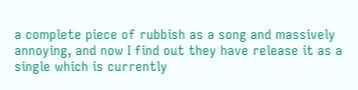a complete piece of rubbish as a song and massively annoying, and now I find out they have release it as a single which is currently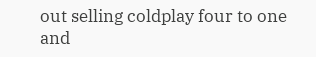out selling coldplay four to one and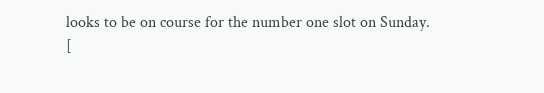looks to be on course for the number one slot on Sunday.
[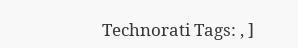Technorati Tags: , ]